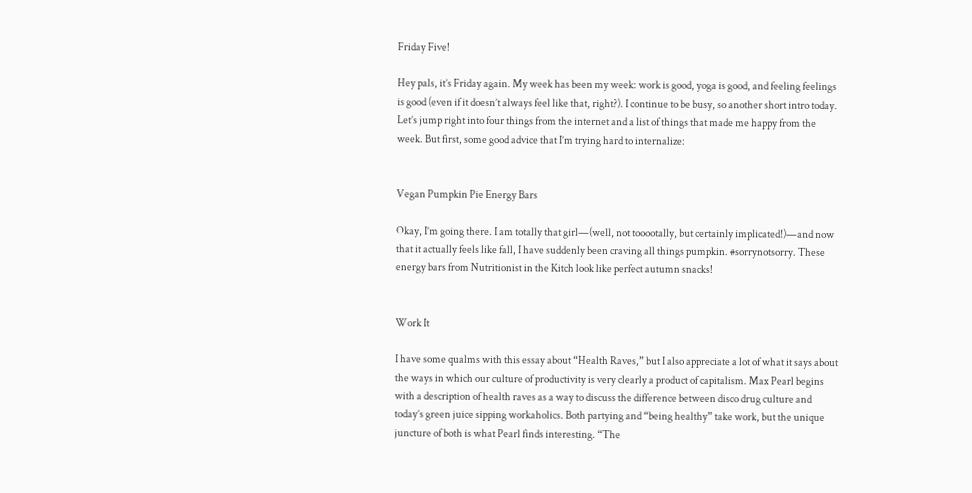Friday Five!

Hey pals, it’s Friday again. My week has been my week: work is good, yoga is good, and feeling feelings is good (even if it doesn’t always feel like that, right?). I continue to be busy, so another short intro today. Let’s jump right into four things from the internet and a list of things that made me happy from the week. But first, some good advice that I’m trying hard to internalize:


Vegan Pumpkin Pie Energy Bars

Okay, I’m going there. I am totally that girl—(well, not tooootally, but certainly implicated!)—and now that it actually feels like fall, I have suddenly been craving all things pumpkin. #sorrynotsorry. These energy bars from Nutritionist in the Kitch look like perfect autumn snacks!


Work It

I have some qualms with this essay about “Health Raves,” but I also appreciate a lot of what it says about the ways in which our culture of productivity is very clearly a product of capitalism. Max Pearl begins with a description of health raves as a way to discuss the difference between disco drug culture and today’s green juice sipping workaholics. Both partying and “being healthy” take work, but the unique juncture of both is what Pearl finds interesting. “The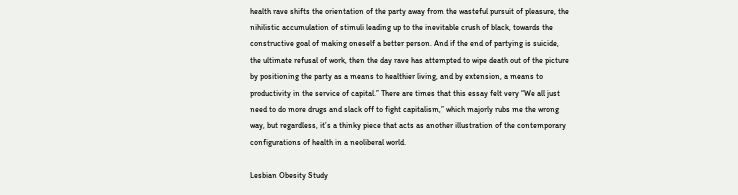health rave shifts the orientation of the party away from the wasteful pursuit of pleasure, the nihilistic accumulation of stimuli leading up to the inevitable crush of black, towards the constructive goal of making oneself a better person. And if the end of partying is suicide, the ultimate refusal of work, then the day rave has attempted to wipe death out of the picture by positioning the party as a means to healthier living, and by extension, a means to productivity in the service of capital.” There are times that this essay felt very “We all just need to do more drugs and slack off to fight capitalism,” which majorly rubs me the wrong way, but regardless, it’s a thinky piece that acts as another illustration of the contemporary configurations of health in a neoliberal world.

Lesbian Obesity Study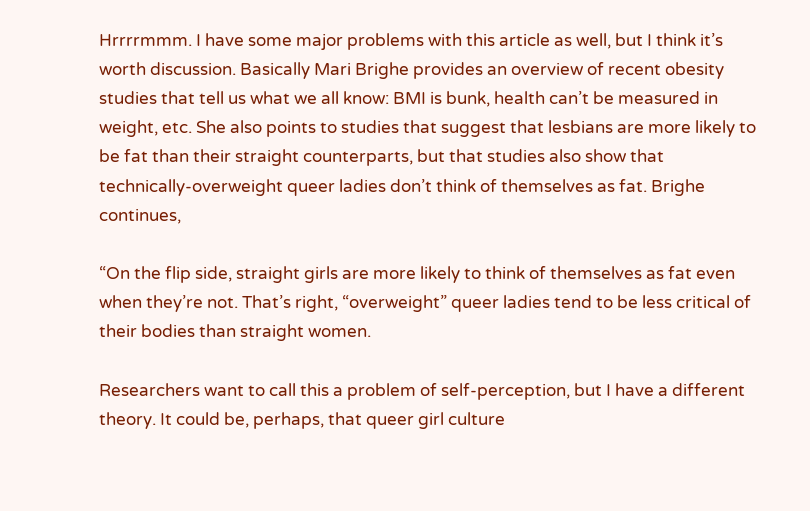Hrrrrmmm. I have some major problems with this article as well, but I think it’s worth discussion. Basically Mari Brighe provides an overview of recent obesity studies that tell us what we all know: BMI is bunk, health can’t be measured in weight, etc. She also points to studies that suggest that lesbians are more likely to be fat than their straight counterparts, but that studies also show that technically-overweight queer ladies don’t think of themselves as fat. Brighe continues,

“On the flip side, straight girls are more likely to think of themselves as fat even when they’re not. That’s right, “overweight” queer ladies tend to be less critical of their bodies than straight women.

Researchers want to call this a problem of self-perception, but I have a different theory. It could be, perhaps, that queer girl culture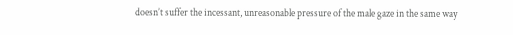doesn’t suffer the incessant, unreasonable pressure of the male gaze in the same way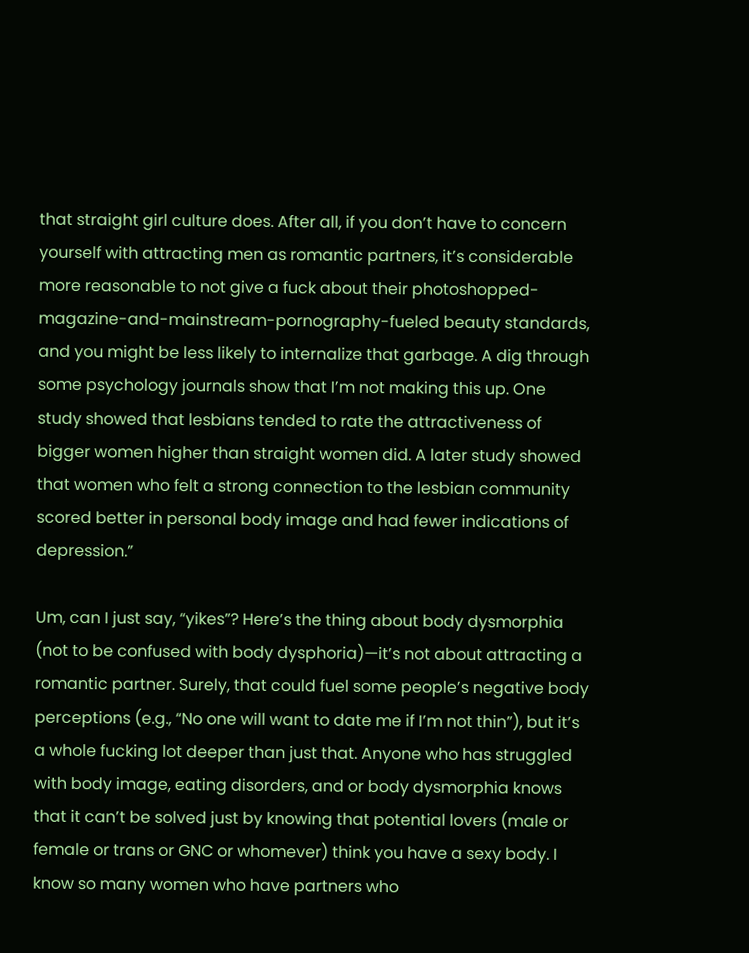that straight girl culture does. After all, if you don’t have to concern yourself with attracting men as romantic partners, it’s considerable more reasonable to not give a fuck about their photoshopped-magazine-and-mainstream-pornography-fueled beauty standards, and you might be less likely to internalize that garbage. A dig through some psychology journals show that I’m not making this up. One study showed that lesbians tended to rate the attractiveness of bigger women higher than straight women did. A later study showed that women who felt a strong connection to the lesbian community scored better in personal body image and had fewer indications of depression.”

Um, can I just say, “yikes”? Here’s the thing about body dysmorphia (not to be confused with body dysphoria)—it’s not about attracting a romantic partner. Surely, that could fuel some people’s negative body perceptions (e.g., “No one will want to date me if I’m not thin”), but it’s a whole fucking lot deeper than just that. Anyone who has struggled with body image, eating disorders, and or body dysmorphia knows that it can’t be solved just by knowing that potential lovers (male or female or trans or GNC or whomever) think you have a sexy body. I know so many women who have partners who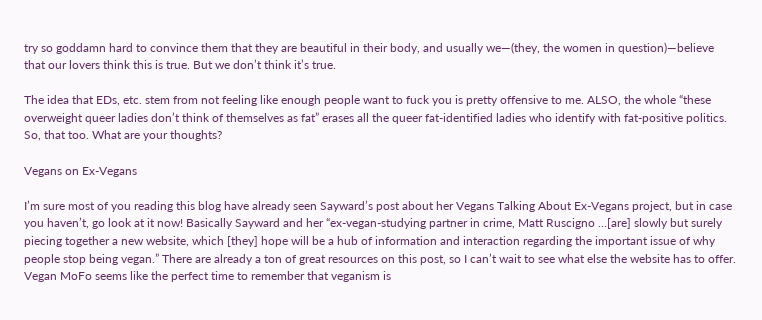try so goddamn hard to convince them that they are beautiful in their body, and usually we—(they, the women in question)—believe that our lovers think this is true. But we don’t think it’s true.

The idea that EDs, etc. stem from not feeling like enough people want to fuck you is pretty offensive to me. ALSO, the whole “these overweight queer ladies don’t think of themselves as fat” erases all the queer fat-identified ladies who identify with fat-positive politics. So, that too. What are your thoughts?

Vegans on Ex-Vegans

I’m sure most of you reading this blog have already seen Sayward’s post about her Vegans Talking About Ex-Vegans project, but in case you haven’t, go look at it now! Basically Sayward and her “ex-vegan-studying partner in crime, Matt Ruscigno …[are] slowly but surely piecing together a new website, which [they] hope will be a hub of information and interaction regarding the important issue of why people stop being vegan.” There are already a ton of great resources on this post, so I can’t wait to see what else the website has to offer. Vegan MoFo seems like the perfect time to remember that veganism is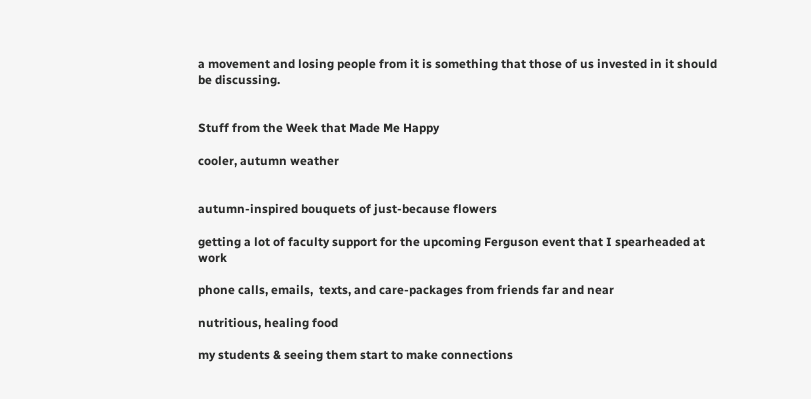a movement and losing people from it is something that those of us invested in it should be discussing.


Stuff from the Week that Made Me Happy

cooler, autumn weather


autumn-inspired bouquets of just-because flowers

getting a lot of faculty support for the upcoming Ferguson event that I spearheaded at work

phone calls, emails,  texts, and care-packages from friends far and near

nutritious, healing food

my students & seeing them start to make connections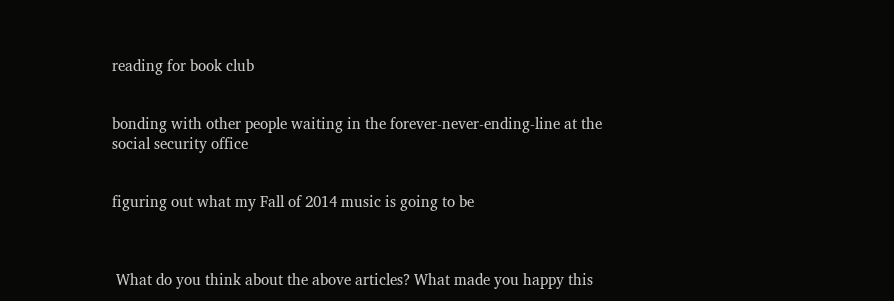reading for book club


bonding with other people waiting in the forever-never-ending-line at the social security office


figuring out what my Fall of 2014 music is going to be



 What do you think about the above articles? What made you happy this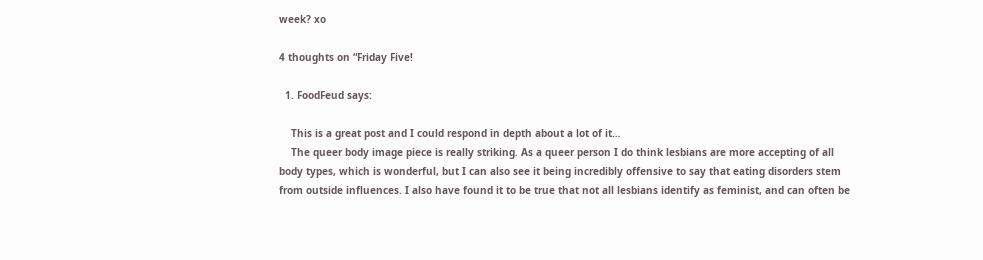week? xo

4 thoughts on “Friday Five!

  1. FoodFeud says:

    This is a great post and I could respond in depth about a lot of it…
    The queer body image piece is really striking. As a queer person I do think lesbians are more accepting of all body types, which is wonderful, but I can also see it being incredibly offensive to say that eating disorders stem from outside influences. I also have found it to be true that not all lesbians identify as feminist, and can often be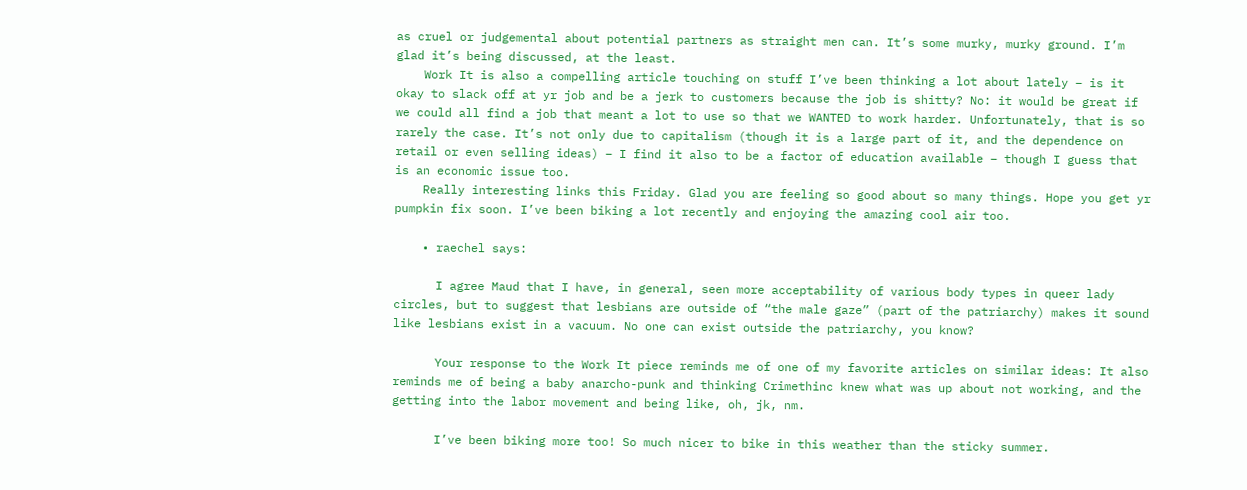as cruel or judgemental about potential partners as straight men can. It’s some murky, murky ground. I’m glad it’s being discussed, at the least.
    Work It is also a compelling article touching on stuff I’ve been thinking a lot about lately – is it okay to slack off at yr job and be a jerk to customers because the job is shitty? No: it would be great if we could all find a job that meant a lot to use so that we WANTED to work harder. Unfortunately, that is so rarely the case. It’s not only due to capitalism (though it is a large part of it, and the dependence on retail or even selling ideas) – I find it also to be a factor of education available – though I guess that is an economic issue too.
    Really interesting links this Friday. Glad you are feeling so good about so many things. Hope you get yr pumpkin fix soon. I’ve been biking a lot recently and enjoying the amazing cool air too.

    • raechel says:

      I agree Maud that I have, in general, seen more acceptability of various body types in queer lady circles, but to suggest that lesbians are outside of “the male gaze” (part of the patriarchy) makes it sound like lesbians exist in a vacuum. No one can exist outside the patriarchy, you know?

      Your response to the Work It piece reminds me of one of my favorite articles on similar ideas: It also reminds me of being a baby anarcho-punk and thinking Crimethinc knew what was up about not working, and the getting into the labor movement and being like, oh, jk, nm.

      I’ve been biking more too! So much nicer to bike in this weather than the sticky summer.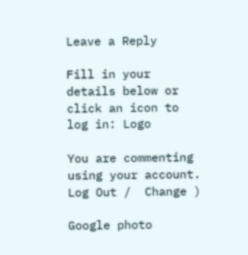Leave a Reply

Fill in your details below or click an icon to log in: Logo

You are commenting using your account. Log Out /  Change )

Google photo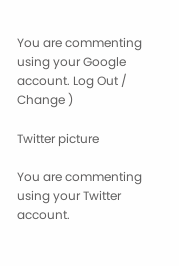You are commenting using your Google account. Log Out /  Change )

Twitter picture

You are commenting using your Twitter account.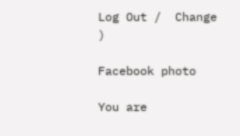Log Out /  Change )

Facebook photo

You are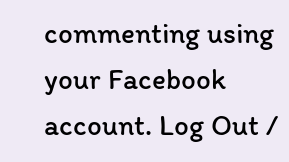commenting using your Facebook account. Log Out /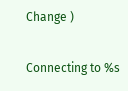Change )

Connecting to %s